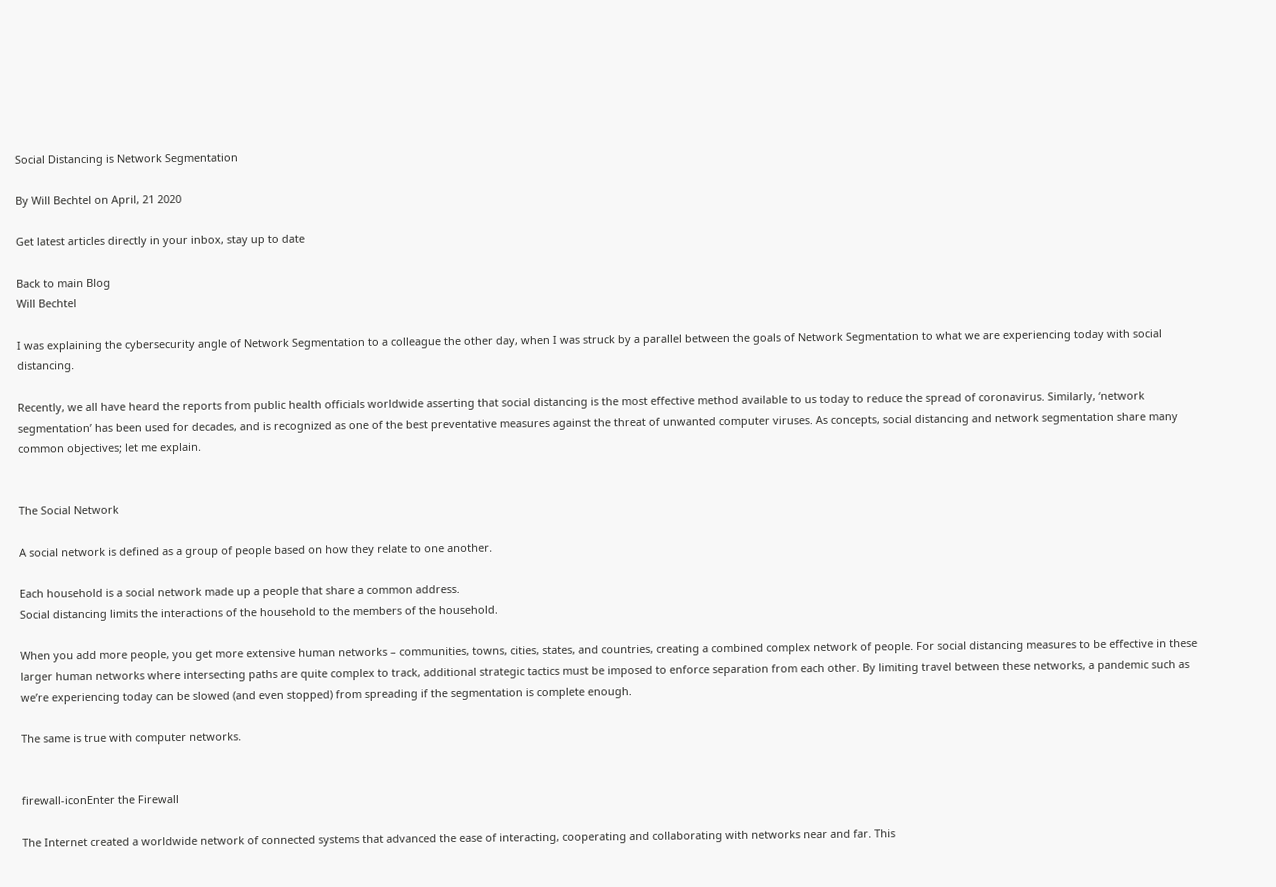Social Distancing is Network Segmentation

By Will Bechtel on April, 21 2020

Get latest articles directly in your inbox, stay up to date

Back to main Blog
Will Bechtel

I was explaining the cybersecurity angle of Network Segmentation to a colleague the other day, when I was struck by a parallel between the goals of Network Segmentation to what we are experiencing today with social distancing.

Recently, we all have heard the reports from public health officials worldwide asserting that social distancing is the most effective method available to us today to reduce the spread of coronavirus. Similarly, ‘network segmentation’ has been used for decades, and is recognized as one of the best preventative measures against the threat of unwanted computer viruses. As concepts, social distancing and network segmentation share many common objectives; let me explain.


The Social Network

A social network is defined as a group of people based on how they relate to one another.

Each household is a social network made up a people that share a common address.
Social distancing limits the interactions of the household to the members of the household.

When you add more people, you get more extensive human networks – communities, towns, cities, states, and countries, creating a combined complex network of people. For social distancing measures to be effective in these larger human networks where intersecting paths are quite complex to track, additional strategic tactics must be imposed to enforce separation from each other. By limiting travel between these networks, a pandemic such as we’re experiencing today can be slowed (and even stopped) from spreading if the segmentation is complete enough.

The same is true with computer networks.


firewall-iconEnter the Firewall

The Internet created a worldwide network of connected systems that advanced the ease of interacting, cooperating and collaborating with networks near and far. This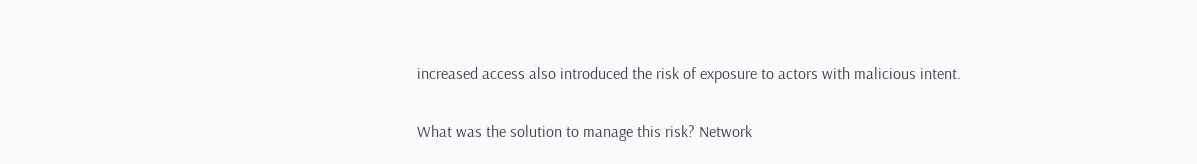increased access also introduced the risk of exposure to actors with malicious intent.

What was the solution to manage this risk? Network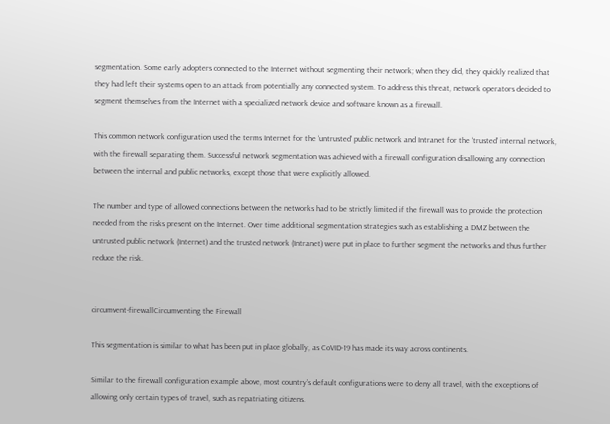segmentation. Some early adopters connected to the Internet without segmenting their network; when they did, they quickly realized that they had left their systems open to an attack from potentially any connected system. To address this threat, network operators decided to segment themselves from the Internet with a specialized network device and software known as a firewall.

This common network configuration used the terms Internet for the ‘untrusted’ public network and Intranet for the ‘trusted’ internal network, with the firewall separating them. Successful network segmentation was achieved with a firewall configuration disallowing any connection between the internal and public networks, except those that were explicitly allowed.

The number and type of allowed connections between the networks had to be strictly limited if the firewall was to provide the protection needed from the risks present on the Internet. Over time additional segmentation strategies such as establishing a DMZ between the untrusted public network (Internet) and the trusted network (Intranet) were put in place to further segment the networks and thus further reduce the risk.


circumvent-firewallCircumventing the Firewall

This segmentation is similar to what has been put in place globally, as CoVID-19 has made its way across continents.

Similar to the firewall configuration example above, most country’s default configurations were to deny all travel, with the exceptions of allowing only certain types of travel, such as repatriating citizens.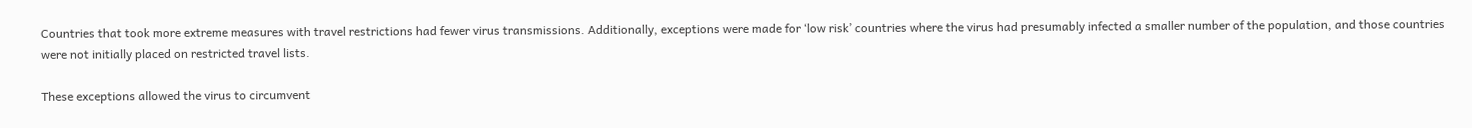Countries that took more extreme measures with travel restrictions had fewer virus transmissions. Additionally, exceptions were made for ‘low risk’ countries where the virus had presumably infected a smaller number of the population, and those countries were not initially placed on restricted travel lists.

These exceptions allowed the virus to circumvent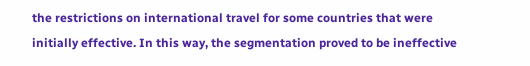the restrictions on international travel for some countries that were initially effective. In this way, the segmentation proved to be ineffective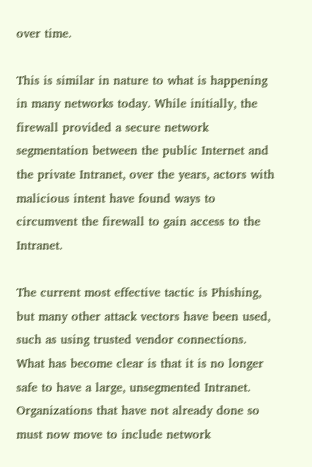over time.

This is similar in nature to what is happening in many networks today. While initially, the firewall provided a secure network segmentation between the public Internet and the private Intranet, over the years, actors with malicious intent have found ways to circumvent the firewall to gain access to the Intranet.

The current most effective tactic is Phishing, but many other attack vectors have been used, such as using trusted vendor connections. What has become clear is that it is no longer safe to have a large, unsegmented Intranet. Organizations that have not already done so must now move to include network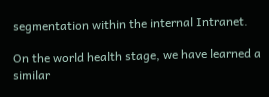segmentation within the internal Intranet.

On the world health stage, we have learned a similar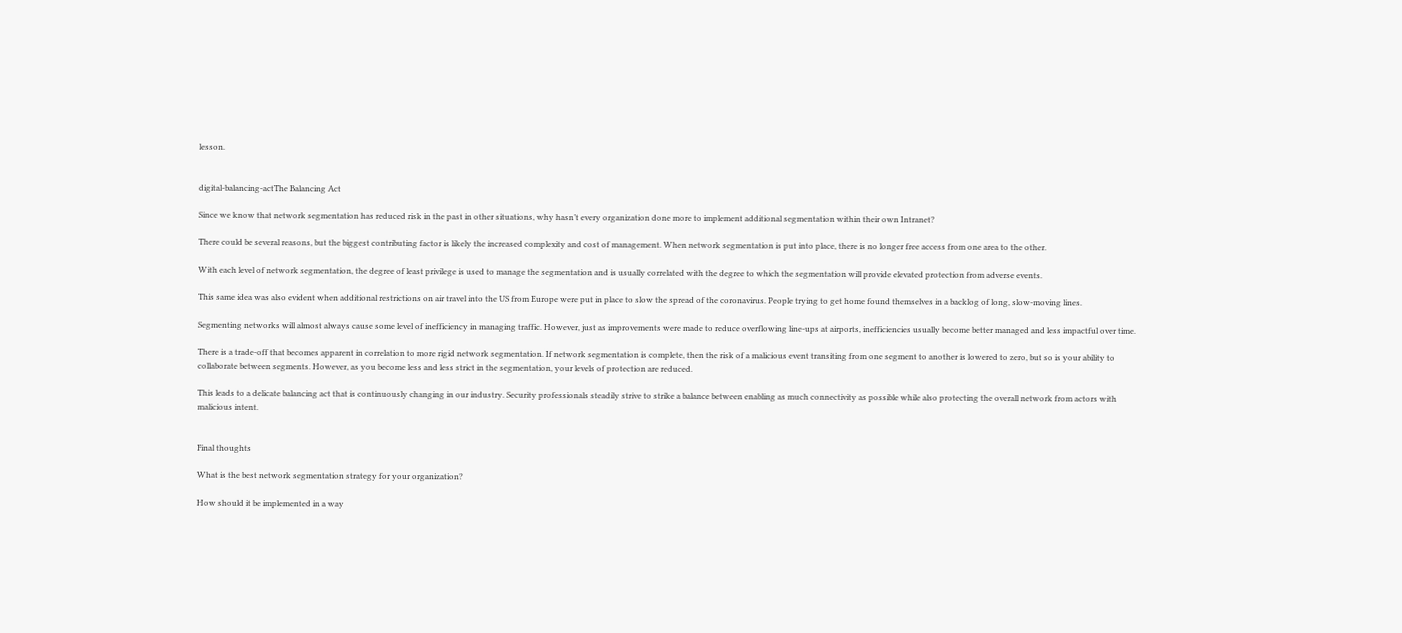lesson.


digital-balancing-actThe Balancing Act

Since we know that network segmentation has reduced risk in the past in other situations, why hasn’t every organization done more to implement additional segmentation within their own Intranet?

There could be several reasons, but the biggest contributing factor is likely the increased complexity and cost of management. When network segmentation is put into place, there is no longer free access from one area to the other.

With each level of network segmentation, the degree of least privilege is used to manage the segmentation and is usually correlated with the degree to which the segmentation will provide elevated protection from adverse events.

This same idea was also evident when additional restrictions on air travel into the US from Europe were put in place to slow the spread of the coronavirus. People trying to get home found themselves in a backlog of long, slow-moving lines.

Segmenting networks will almost always cause some level of inefficiency in managing traffic. However, just as improvements were made to reduce overflowing line-ups at airports, inefficiencies usually become better managed and less impactful over time.

There is a trade-off that becomes apparent in correlation to more rigid network segmentation. If network segmentation is complete, then the risk of a malicious event transiting from one segment to another is lowered to zero, but so is your ability to collaborate between segments. However, as you become less and less strict in the segmentation, your levels of protection are reduced.

This leads to a delicate balancing act that is continuously changing in our industry. Security professionals steadily strive to strike a balance between enabling as much connectivity as possible while also protecting the overall network from actors with malicious intent.


Final thoughts

What is the best network segmentation strategy for your organization?

How should it be implemented in a way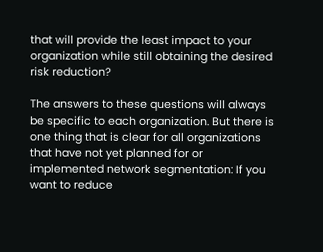that will provide the least impact to your organization while still obtaining the desired risk reduction?

The answers to these questions will always be specific to each organization. But there is one thing that is clear for all organizations that have not yet planned for or implemented network segmentation: If you want to reduce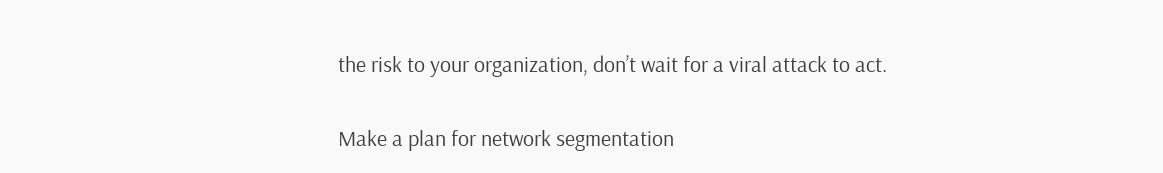the risk to your organization, don’t wait for a viral attack to act.

Make a plan for network segmentation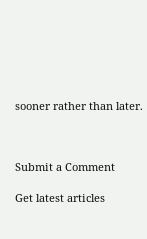sooner rather than later.



Submit a Comment

Get latest articles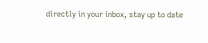directly in your inbox, stay up to date